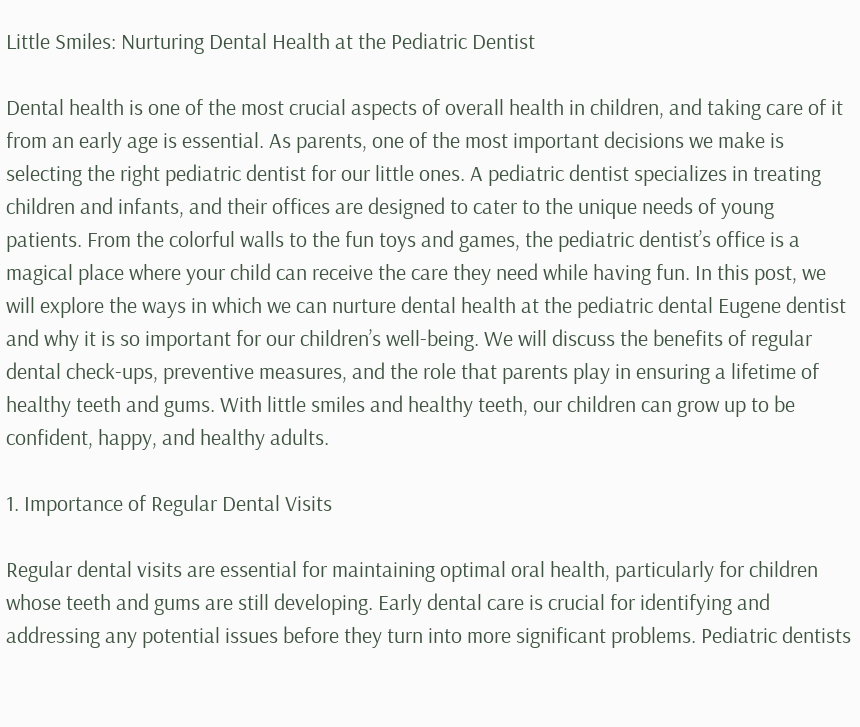Little Smiles: Nurturing Dental Health at the Pediatric Dentist

Dental health is one of the most crucial aspects of overall health in children, and taking care of it from an early age is essential. As parents, one of the most important decisions we make is selecting the right pediatric dentist for our little ones. A pediatric dentist specializes in treating children and infants, and their offices are designed to cater to the unique needs of young patients. From the colorful walls to the fun toys and games, the pediatric dentist’s office is a magical place where your child can receive the care they need while having fun. In this post, we will explore the ways in which we can nurture dental health at the pediatric dental Eugene dentist and why it is so important for our children’s well-being. We will discuss the benefits of regular dental check-ups, preventive measures, and the role that parents play in ensuring a lifetime of healthy teeth and gums. With little smiles and healthy teeth, our children can grow up to be confident, happy, and healthy adults.

1. Importance of Regular Dental Visits

Regular dental visits are essential for maintaining optimal oral health, particularly for children whose teeth and gums are still developing. Early dental care is crucial for identifying and addressing any potential issues before they turn into more significant problems. Pediatric dentists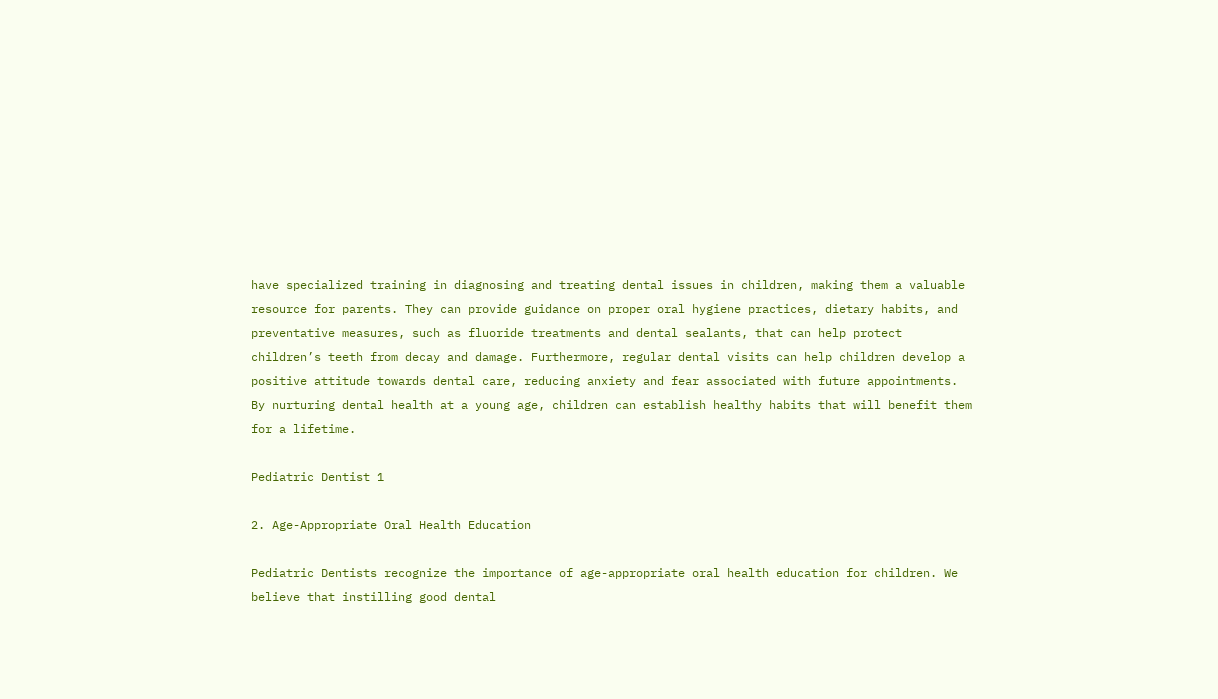have specialized training in diagnosing and treating dental issues in children, making them a valuable resource for parents. They can provide guidance on proper oral hygiene practices, dietary habits, and preventative measures, such as fluoride treatments and dental sealants, that can help protect children’s teeth from decay and damage. Furthermore, regular dental visits can help children develop a positive attitude towards dental care, reducing anxiety and fear associated with future appointments. By nurturing dental health at a young age, children can establish healthy habits that will benefit them for a lifetime.

Pediatric Dentist 1

2. Age-Appropriate Oral Health Education

Pediatric Dentists recognize the importance of age-appropriate oral health education for children. We believe that instilling good dental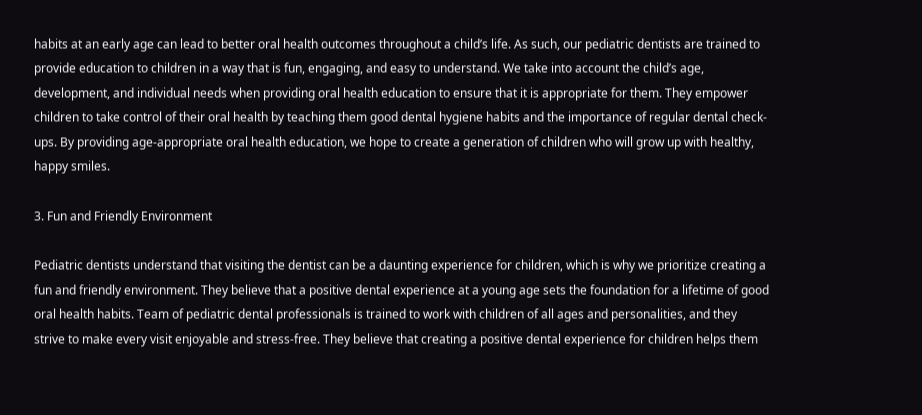habits at an early age can lead to better oral health outcomes throughout a child’s life. As such, our pediatric dentists are trained to provide education to children in a way that is fun, engaging, and easy to understand. We take into account the child’s age, development, and individual needs when providing oral health education to ensure that it is appropriate for them. They empower children to take control of their oral health by teaching them good dental hygiene habits and the importance of regular dental check-ups. By providing age-appropriate oral health education, we hope to create a generation of children who will grow up with healthy, happy smiles.

3. Fun and Friendly Environment

Pediatric dentists understand that visiting the dentist can be a daunting experience for children, which is why we prioritize creating a fun and friendly environment. They believe that a positive dental experience at a young age sets the foundation for a lifetime of good oral health habits. Team of pediatric dental professionals is trained to work with children of all ages and personalities, and they strive to make every visit enjoyable and stress-free. They believe that creating a positive dental experience for children helps them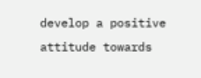develop a positive attitude towards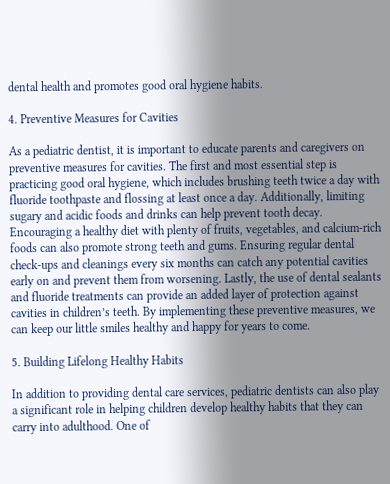dental health and promotes good oral hygiene habits.

4. Preventive Measures for Cavities

As a pediatric dentist, it is important to educate parents and caregivers on preventive measures for cavities. The first and most essential step is practicing good oral hygiene, which includes brushing teeth twice a day with fluoride toothpaste and flossing at least once a day. Additionally, limiting sugary and acidic foods and drinks can help prevent tooth decay. Encouraging a healthy diet with plenty of fruits, vegetables, and calcium-rich foods can also promote strong teeth and gums. Ensuring regular dental check-ups and cleanings every six months can catch any potential cavities early on and prevent them from worsening. Lastly, the use of dental sealants and fluoride treatments can provide an added layer of protection against cavities in children’s teeth. By implementing these preventive measures, we can keep our little smiles healthy and happy for years to come.

5. Building Lifelong Healthy Habits

In addition to providing dental care services, pediatric dentists can also play a significant role in helping children develop healthy habits that they can carry into adulthood. One of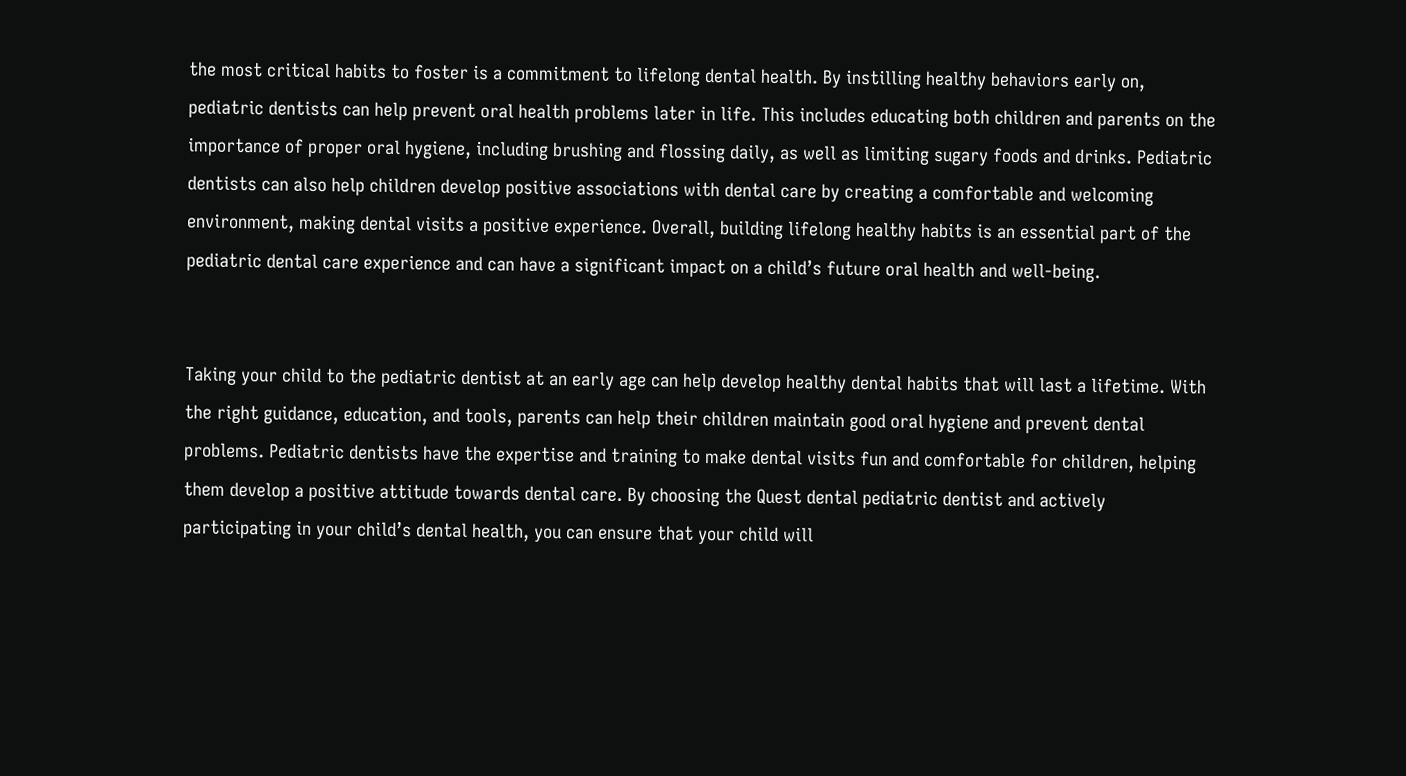the most critical habits to foster is a commitment to lifelong dental health. By instilling healthy behaviors early on, pediatric dentists can help prevent oral health problems later in life. This includes educating both children and parents on the importance of proper oral hygiene, including brushing and flossing daily, as well as limiting sugary foods and drinks. Pediatric dentists can also help children develop positive associations with dental care by creating a comfortable and welcoming environment, making dental visits a positive experience. Overall, building lifelong healthy habits is an essential part of the pediatric dental care experience and can have a significant impact on a child’s future oral health and well-being.


Taking your child to the pediatric dentist at an early age can help develop healthy dental habits that will last a lifetime. With the right guidance, education, and tools, parents can help their children maintain good oral hygiene and prevent dental problems. Pediatric dentists have the expertise and training to make dental visits fun and comfortable for children, helping them develop a positive attitude towards dental care. By choosing the Quest dental pediatric dentist and actively participating in your child’s dental health, you can ensure that your child will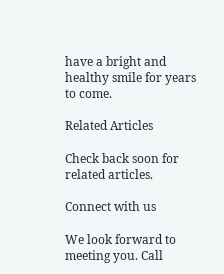have a bright and healthy smile for years to come.

Related Articles

Check back soon for related articles.

Connect with us

We look forward to meeting you. Call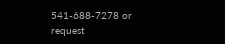541-688-7278 or request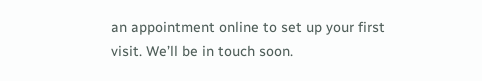an appointment online to set up your first visit. We’ll be in touch soon.